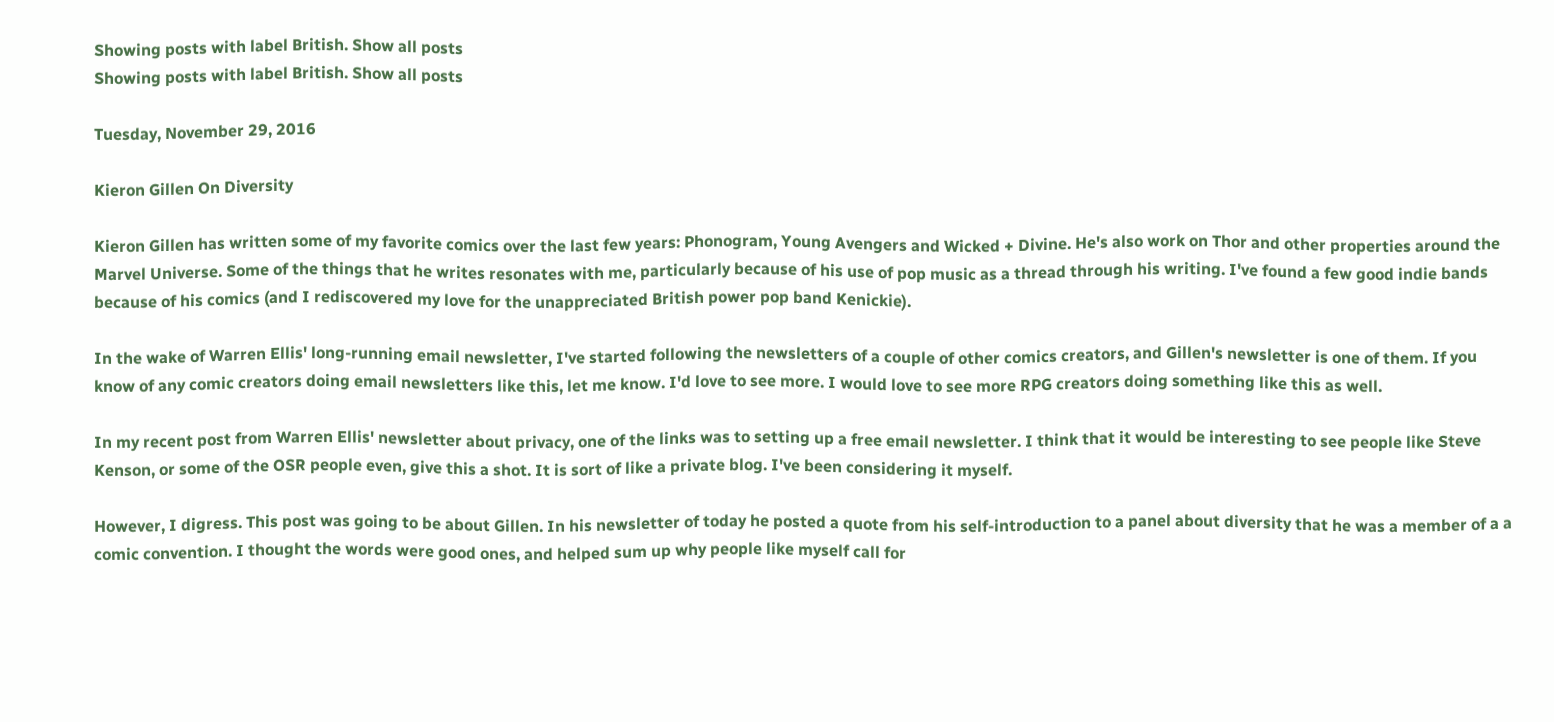Showing posts with label British. Show all posts
Showing posts with label British. Show all posts

Tuesday, November 29, 2016

Kieron Gillen On Diversity

Kieron Gillen has written some of my favorite comics over the last few years: Phonogram, Young Avengers and Wicked + Divine. He's also work on Thor and other properties around the Marvel Universe. Some of the things that he writes resonates with me, particularly because of his use of pop music as a thread through his writing. I've found a few good indie bands because of his comics (and I rediscovered my love for the unappreciated British power pop band Kenickie).

In the wake of Warren Ellis' long-running email newsletter, I've started following the newsletters of a couple of other comics creators, and Gillen's newsletter is one of them. If you know of any comic creators doing email newsletters like this, let me know. I'd love to see more. I would love to see more RPG creators doing something like this as well.

In my recent post from Warren Ellis' newsletter about privacy, one of the links was to setting up a free email newsletter. I think that it would be interesting to see people like Steve Kenson, or some of the OSR people even, give this a shot. It is sort of like a private blog. I've been considering it myself.

However, I digress. This post was going to be about Gillen. In his newsletter of today he posted a quote from his self-introduction to a panel about diversity that he was a member of a a comic convention. I thought the words were good ones, and helped sum up why people like myself call for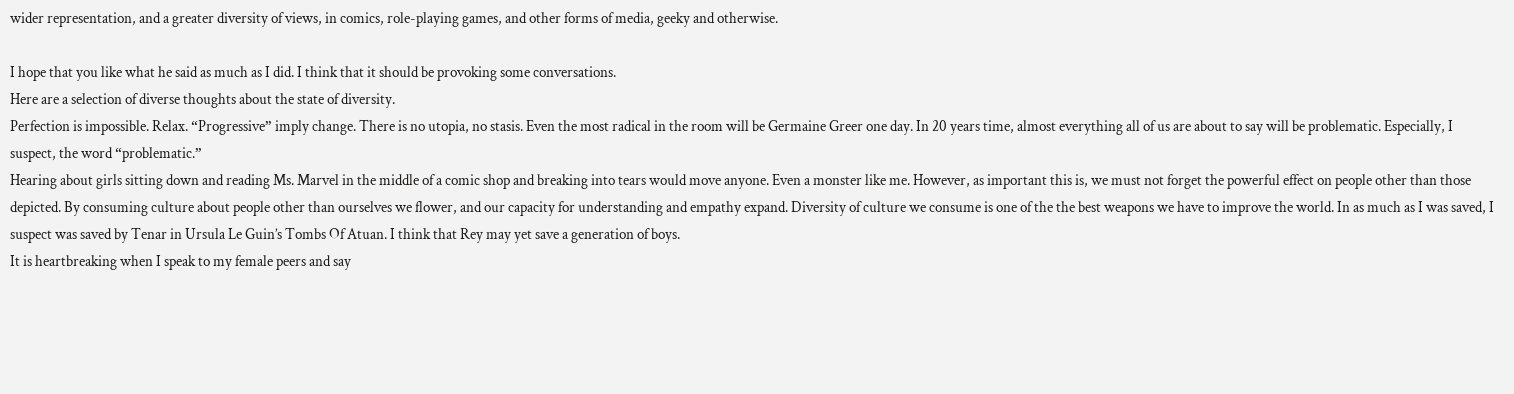wider representation, and a greater diversity of views, in comics, role-playing games, and other forms of media, geeky and otherwise.

I hope that you like what he said as much as I did. I think that it should be provoking some conversations.
Here are a selection of diverse thoughts about the state of diversity.
Perfection is impossible. Relax. “Progressive” imply change. There is no utopia, no stasis. Even the most radical in the room will be Germaine Greer one day. In 20 years time, almost everything all of us are about to say will be problematic. Especially, I suspect, the word “problematic.”
Hearing about girls sitting down and reading Ms. Marvel in the middle of a comic shop and breaking into tears would move anyone. Even a monster like me. However, as important this is, we must not forget the powerful effect on people other than those depicted. By consuming culture about people other than ourselves we flower, and our capacity for understanding and empathy expand. Diversity of culture we consume is one of the the best weapons we have to improve the world. In as much as I was saved, I suspect was saved by Tenar in Ursula Le Guin’s Tombs Of Atuan. I think that Rey may yet save a generation of boys.
It is heartbreaking when I speak to my female peers and say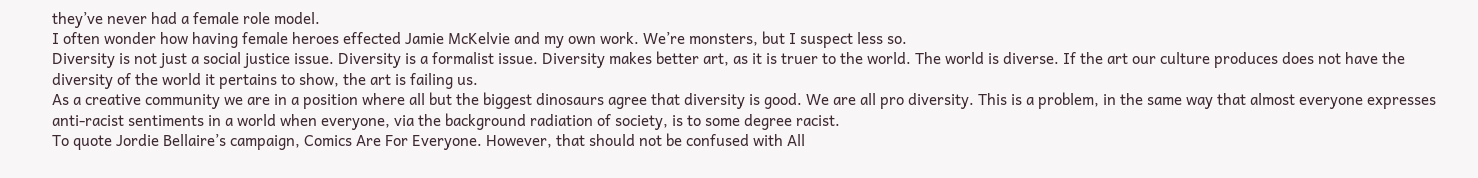they’ve never had a female role model.
I often wonder how having female heroes effected Jamie McKelvie and my own work. We’re monsters, but I suspect less so.
Diversity is not just a social justice issue. Diversity is a formalist issue. Diversity makes better art, as it is truer to the world. The world is diverse. If the art our culture produces does not have the diversity of the world it pertains to show, the art is failing us.
As a creative community we are in a position where all but the biggest dinosaurs agree that diversity is good. We are all pro diversity. This is a problem, in the same way that almost everyone expresses anti-racist sentiments in a world when everyone, via the background radiation of society, is to some degree racist.
To quote Jordie Bellaire’s campaign, Comics Are For Everyone. However, that should not be confused with All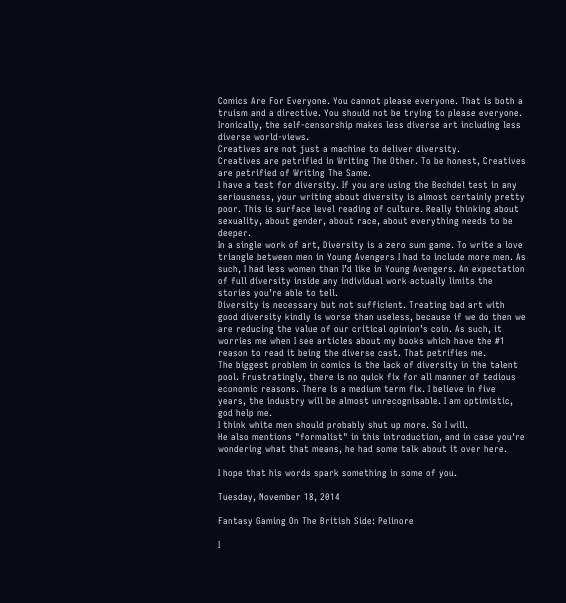Comics Are For Everyone. You cannot please everyone. That is both a truism and a directive. You should not be trying to please everyone. Ironically, the self-censorship makes less diverse art including less diverse world-views.
Creatives are not just a machine to deliver diversity.
Creatives are petrified in Writing The Other. To be honest, Creatives are petrified of Writing The Same.
I have a test for diversity. If you are using the Bechdel test in any seriousness, your writing about diversity is almost certainly pretty poor. This is surface level reading of culture. Really thinking about sexuality, about gender, about race, about everything needs to be deeper.
In a single work of art, Diversity is a zero sum game. To write a love triangle between men in Young Avengers I had to include more men. As such, I had less women than I’d like in Young Avengers. An expectation of full diversity inside any individual work actually limits the stories you’re able to tell.
Diversity is necessary but not sufficient. Treating bad art with good diversity kindly is worse than useless, because if we do then we are reducing the value of our critical opinion’s coin. As such, it worries me when I see articles about my books which have the #1 reason to read it being the diverse cast. That petrifies me.
The biggest problem in comics is the lack of diversity in the talent pool. Frustratingly, there is no quick fix for all manner of tedious economic reasons. There is a medium term fix. I believe in five years, the industry will be almost unrecognisable. I am optimistic, god help me.
I think white men should probably shut up more. So I will.
He also mentions "formalist" in this introduction, and in case you're wondering what that means, he had some talk about it over here.

I hope that his words spark something in some of you.

Tuesday, November 18, 2014

Fantasy Gaming On The British Side: Pelinore

I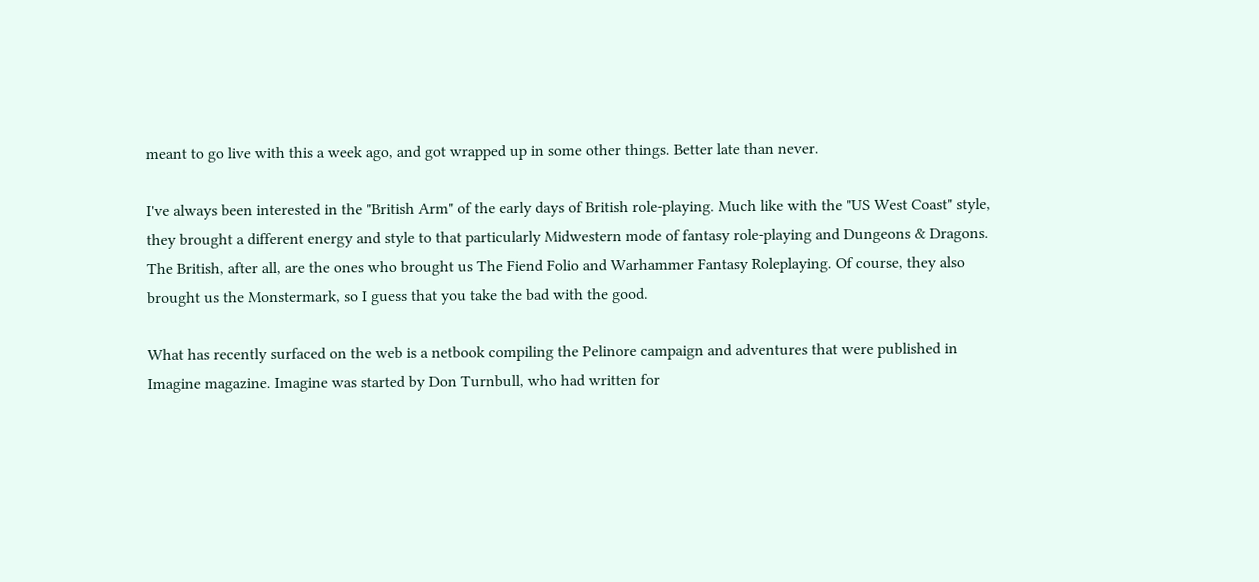meant to go live with this a week ago, and got wrapped up in some other things. Better late than never.

I've always been interested in the "British Arm" of the early days of British role-playing. Much like with the "US West Coast" style, they brought a different energy and style to that particularly Midwestern mode of fantasy role-playing and Dungeons & Dragons. The British, after all, are the ones who brought us The Fiend Folio and Warhammer Fantasy Roleplaying. Of course, they also brought us the Monstermark, so I guess that you take the bad with the good.

What has recently surfaced on the web is a netbook compiling the Pelinore campaign and adventures that were published in Imagine magazine. Imagine was started by Don Turnbull, who had written for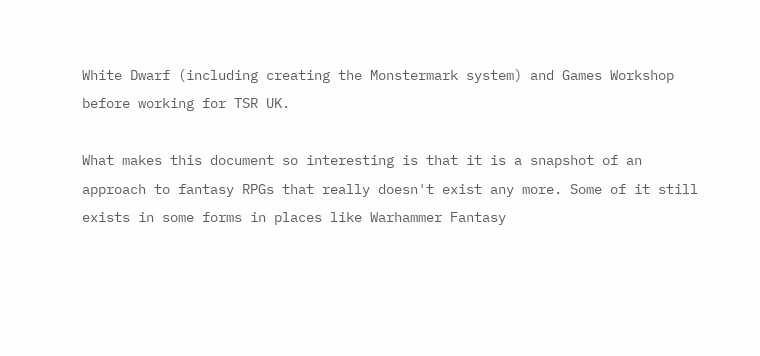White Dwarf (including creating the Monstermark system) and Games Workshop before working for TSR UK.

What makes this document so interesting is that it is a snapshot of an approach to fantasy RPGs that really doesn't exist any more. Some of it still exists in some forms in places like Warhammer Fantasy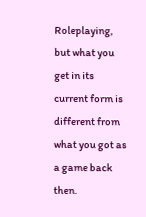Roleplaying, but what you get in its current form is different from what you got as a game back then.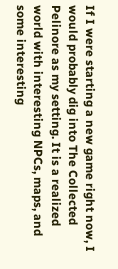If I were starting a new game right now, I would probably dig into The Collected Pelinore as my setting. It is a realized world with interesting NPCs, maps, and some interesting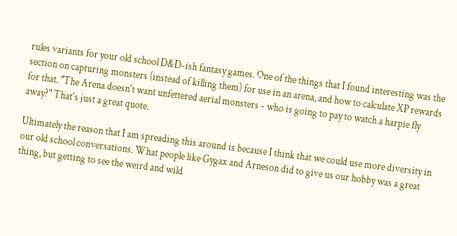rules variants for your old school D&D-ish fantasy games. One of the things that I found interesting was the section on capturing monsters (instead of killing them) for use in an arena, and how to calculate XP rewards for that. "The Arena doesn't want unfettered aerial monsters - who is going to pay to watch a harpie fly away?" That's just a great quote.

Ultimately the reason that I am spreading this around is because I think that we could use more diversity in our old school conversations. What people like Gygax and Arneson did to give us our hobby was a great thing, but getting to see the weird and wild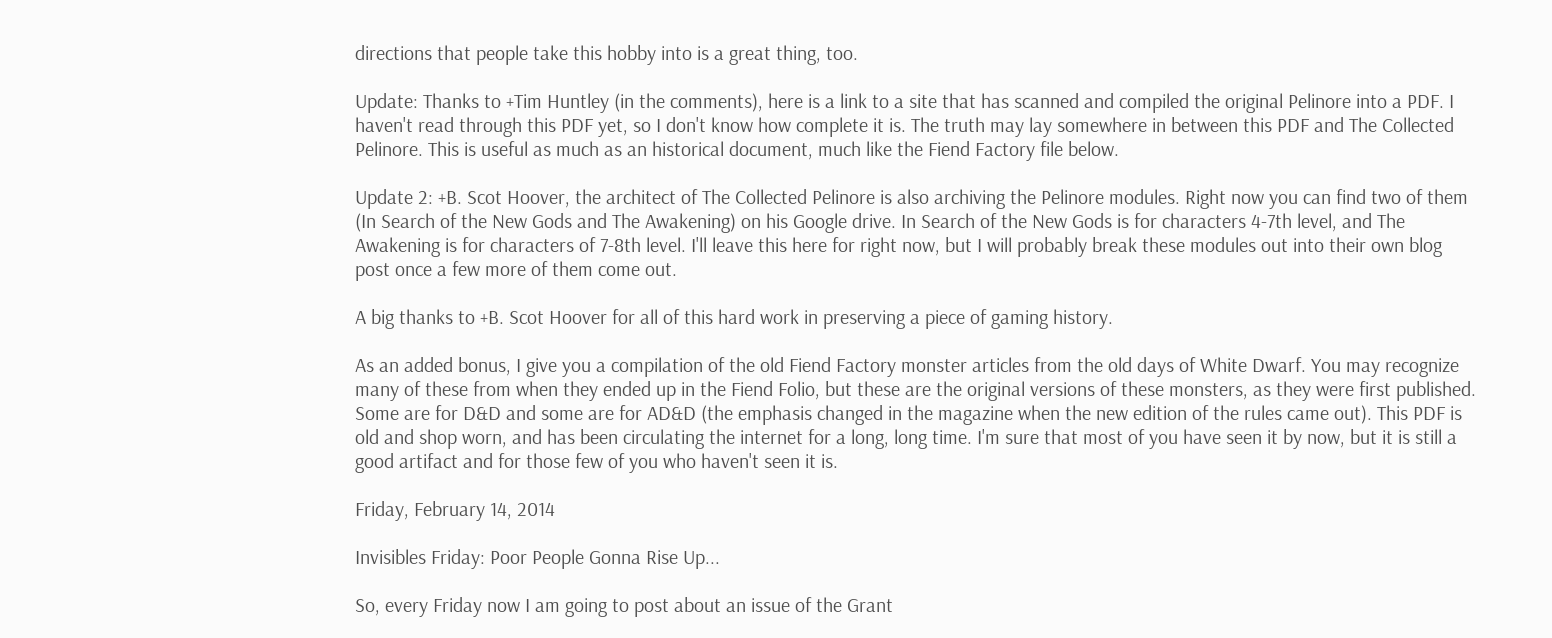directions that people take this hobby into is a great thing, too.

Update: Thanks to +Tim Huntley (in the comments), here is a link to a site that has scanned and compiled the original Pelinore into a PDF. I haven't read through this PDF yet, so I don't know how complete it is. The truth may lay somewhere in between this PDF and The Collected Pelinore. This is useful as much as an historical document, much like the Fiend Factory file below.

Update 2: +B. Scot Hoover, the architect of The Collected Pelinore is also archiving the Pelinore modules. Right now you can find two of them (In Search of the New Gods and The Awakening) on his Google drive. In Search of the New Gods is for characters 4-7th level, and The Awakening is for characters of 7-8th level. I'll leave this here for right now, but I will probably break these modules out into their own blog post once a few more of them come out.

A big thanks to +B. Scot Hoover for all of this hard work in preserving a piece of gaming history.

As an added bonus, I give you a compilation of the old Fiend Factory monster articles from the old days of White Dwarf. You may recognize many of these from when they ended up in the Fiend Folio, but these are the original versions of these monsters, as they were first published. Some are for D&D and some are for AD&D (the emphasis changed in the magazine when the new edition of the rules came out). This PDF is old and shop worn, and has been circulating the internet for a long, long time. I'm sure that most of you have seen it by now, but it is still a good artifact and for those few of you who haven't seen it is.

Friday, February 14, 2014

Invisibles Friday: Poor People Gonna Rise Up...

So, every Friday now I am going to post about an issue of the Grant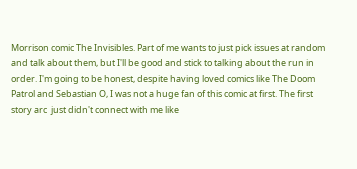Morrison comic The Invisibles. Part of me wants to just pick issues at random and talk about them, but I'll be good and stick to talking about the run in order. I'm going to be honest, despite having loved comics like The Doom Patrol and Sebastian O, I was not a huge fan of this comic at first. The first story arc  just didn't connect with me like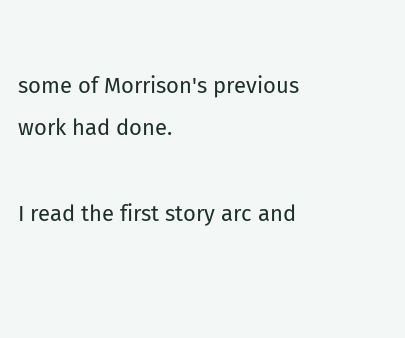some of Morrison's previous work had done.

I read the first story arc and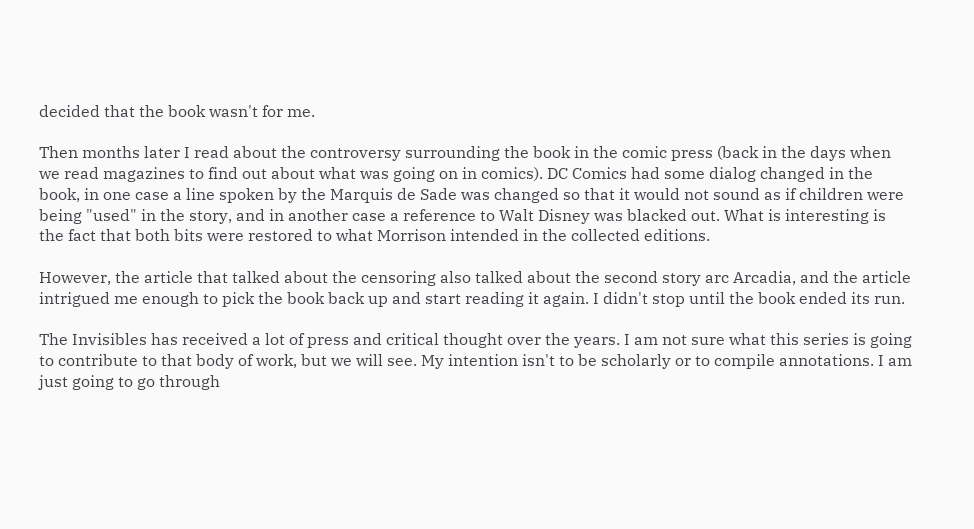decided that the book wasn't for me.

Then months later I read about the controversy surrounding the book in the comic press (back in the days when we read magazines to find out about what was going on in comics). DC Comics had some dialog changed in the book, in one case a line spoken by the Marquis de Sade was changed so that it would not sound as if children were being "used" in the story, and in another case a reference to Walt Disney was blacked out. What is interesting is the fact that both bits were restored to what Morrison intended in the collected editions.

However, the article that talked about the censoring also talked about the second story arc Arcadia, and the article intrigued me enough to pick the book back up and start reading it again. I didn't stop until the book ended its run.

The Invisibles has received a lot of press and critical thought over the years. I am not sure what this series is going to contribute to that body of work, but we will see. My intention isn't to be scholarly or to compile annotations. I am just going to go through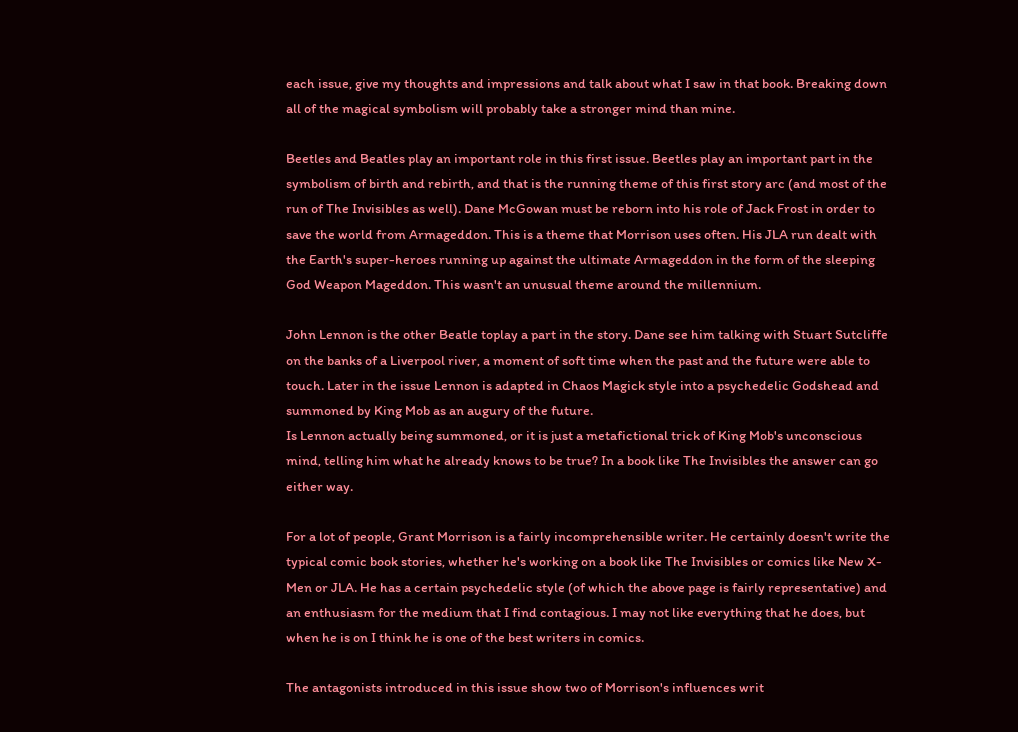each issue, give my thoughts and impressions and talk about what I saw in that book. Breaking down all of the magical symbolism will probably take a stronger mind than mine.

Beetles and Beatles play an important role in this first issue. Beetles play an important part in the symbolism of birth and rebirth, and that is the running theme of this first story arc (and most of the run of The Invisibles as well). Dane McGowan must be reborn into his role of Jack Frost in order to save the world from Armageddon. This is a theme that Morrison uses often. His JLA run dealt with the Earth's super-heroes running up against the ultimate Armageddon in the form of the sleeping God Weapon Mageddon. This wasn't an unusual theme around the millennium.

John Lennon is the other Beatle toplay a part in the story. Dane see him talking with Stuart Sutcliffe on the banks of a Liverpool river, a moment of soft time when the past and the future were able to touch. Later in the issue Lennon is adapted in Chaos Magick style into a psychedelic Godshead and summoned by King Mob as an augury of the future.
Is Lennon actually being summoned, or it is just a metafictional trick of King Mob's unconscious mind, telling him what he already knows to be true? In a book like The Invisibles the answer can go either way.

For a lot of people, Grant Morrison is a fairly incomprehensible writer. He certainly doesn't write the typical comic book stories, whether he's working on a book like The Invisibles or comics like New X-Men or JLA. He has a certain psychedelic style (of which the above page is fairly representative) and an enthusiasm for the medium that I find contagious. I may not like everything that he does, but when he is on I think he is one of the best writers in comics.

The antagonists introduced in this issue show two of Morrison's influences writ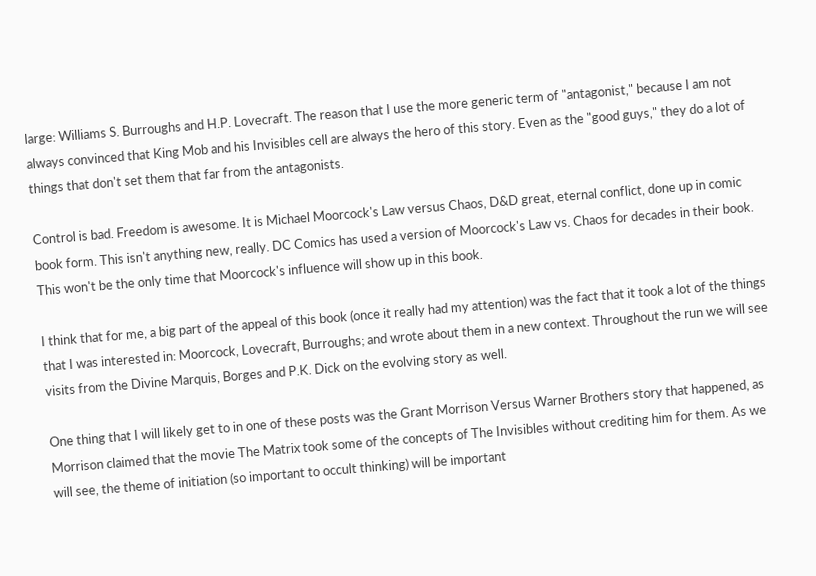large: Williams S. Burroughs and H.P. Lovecraft. The reason that I use the more generic term of "antagonist," because I am not always convinced that King Mob and his Invisibles cell are always the hero of this story. Even as the "good guys," they do a lot of things that don't set them that far from the antagonists.

Control is bad. Freedom is awesome. It is Michael Moorcock's Law versus Chaos, D&D great, eternal conflict, done up in comic book form. This isn't anything new, really. DC Comics has used a version of Moorcock's Law vs. Chaos for decades in their book. This won't be the only time that Moorcock's influence will show up in this book.

I think that for me, a big part of the appeal of this book (once it really had my attention) was the fact that it took a lot of the things that I was interested in: Moorcock, Lovecraft, Burroughs; and wrote about them in a new context. Throughout the run we will see visits from the Divine Marquis, Borges and P.K. Dick on the evolving story as well.

One thing that I will likely get to in one of these posts was the Grant Morrison Versus Warner Brothers story that happened, as Morrison claimed that the movie The Matrix took some of the concepts of The Invisibles without crediting him for them. As we will see, the theme of initiation (so important to occult thinking) will be important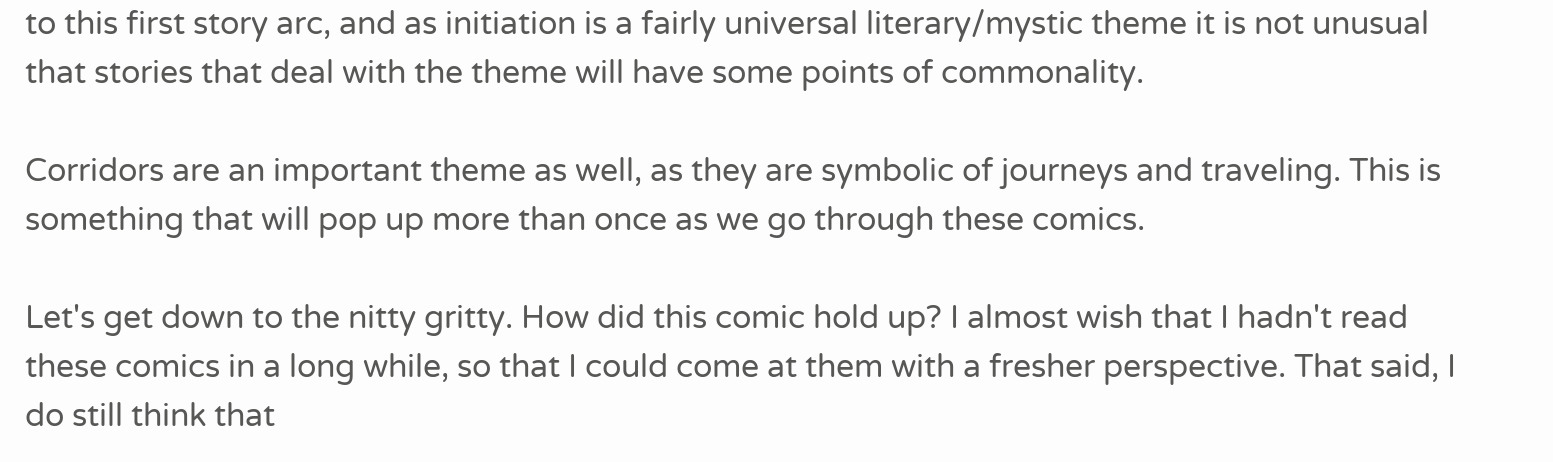to this first story arc, and as initiation is a fairly universal literary/mystic theme it is not unusual that stories that deal with the theme will have some points of commonality.

Corridors are an important theme as well, as they are symbolic of journeys and traveling. This is something that will pop up more than once as we go through these comics.

Let's get down to the nitty gritty. How did this comic hold up? I almost wish that I hadn't read these comics in a long while, so that I could come at them with a fresher perspective. That said, I do still think that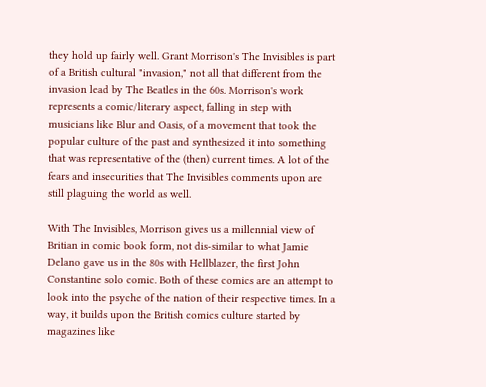they hold up fairly well. Grant Morrison's The Invisibles is part of a British cultural "invasion," not all that different from the invasion lead by The Beatles in the 60s. Morrison's work represents a comic/literary aspect, falling in step with musicians like Blur and Oasis, of a movement that took the popular culture of the past and synthesized it into something that was representative of the (then) current times. A lot of the fears and insecurities that The Invisibles comments upon are still plaguing the world as well.

With The Invisibles, Morrison gives us a millennial view of Britian in comic book form, not dis-similar to what Jamie Delano gave us in the 80s with Hellblazer, the first John Constantine solo comic. Both of these comics are an attempt to look into the psyche of the nation of their respective times. In a way, it builds upon the British comics culture started by magazines like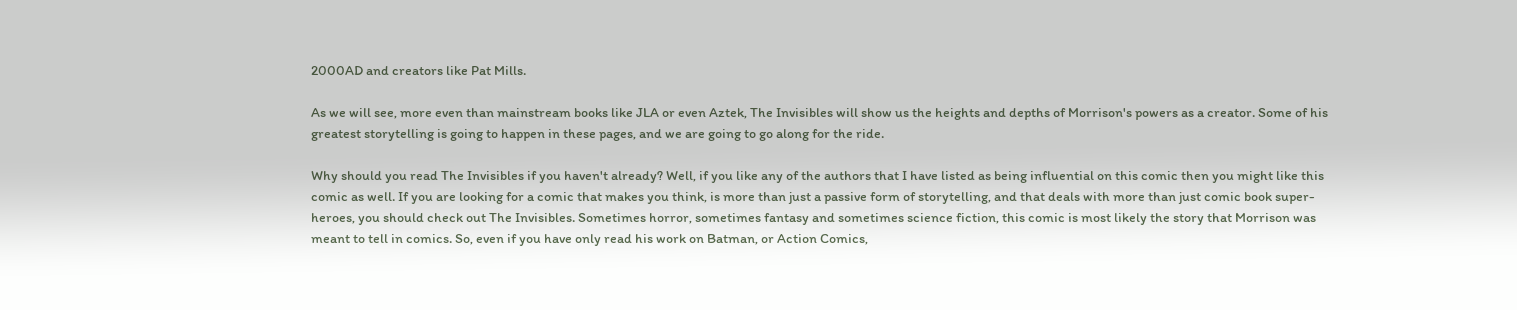2000AD and creators like Pat Mills.

As we will see, more even than mainstream books like JLA or even Aztek, The Invisibles will show us the heights and depths of Morrison's powers as a creator. Some of his greatest storytelling is going to happen in these pages, and we are going to go along for the ride.

Why should you read The Invisibles if you haven't already? Well, if you like any of the authors that I have listed as being influential on this comic then you might like this comic as well. If you are looking for a comic that makes you think, is more than just a passive form of storytelling, and that deals with more than just comic book super-heroes, you should check out The Invisibles. Sometimes horror, sometimes fantasy and sometimes science fiction, this comic is most likely the story that Morrison was meant to tell in comics. So, even if you have only read his work on Batman, or Action Comics,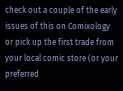check out a couple of the early issues of this on Comixology or pick up the first trade from your local comic store (or your preferred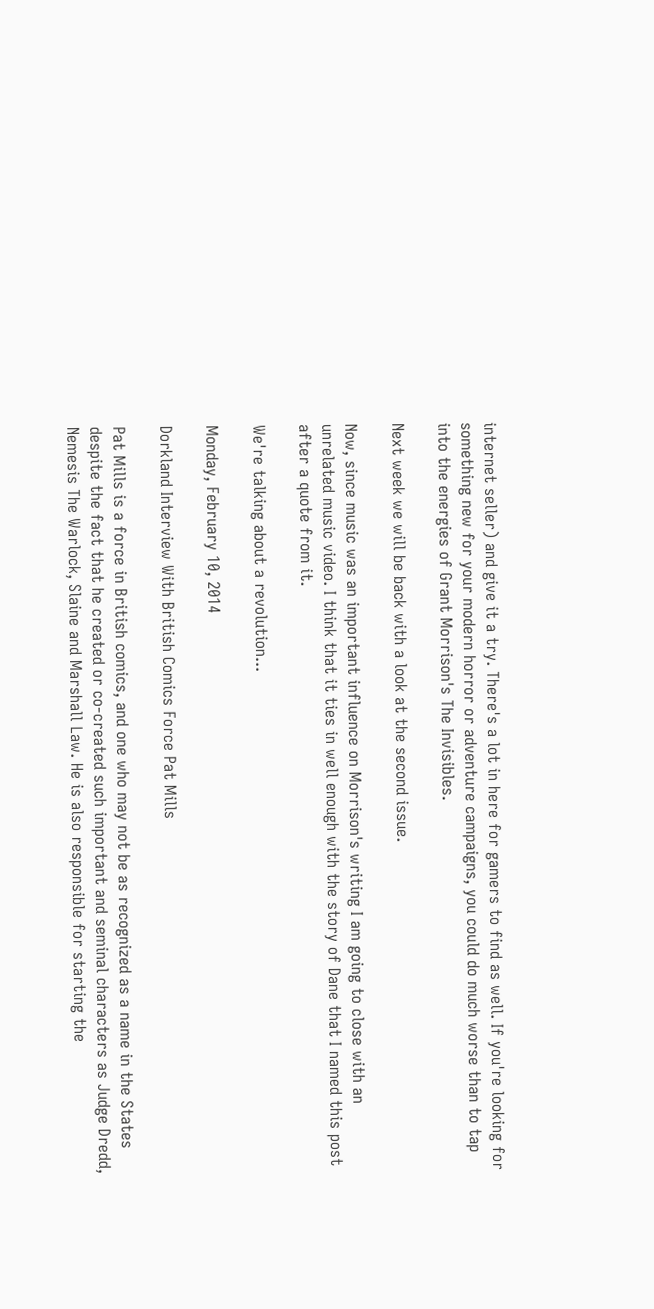internet seller) and give it a try. There's a lot in here for gamers to find as well. If you're looking for something new for your modern horror or adventure campaigns, you could do much worse than to tap into the energies of Grant Morrison's The Invisibles.

Next week we will be back with a look at the second issue.

Now, since music was an important influence on Morrison's writing I am going to close with an unrelated music video. I think that it ties in well enough with the story of Dane that I named this post after a quote from it.

We're talking about a revolution...

Monday, February 10, 2014

Dorkland Interview With British Comics Force Pat Mills

Pat Mills is a force in British comics, and one who may not be as recognized as a name in the States despite the fact that he created or co-created such important and seminal characters as Judge Dredd, Nemesis The Warlock, Slaine and Marshall Law. He is also responsible for starting the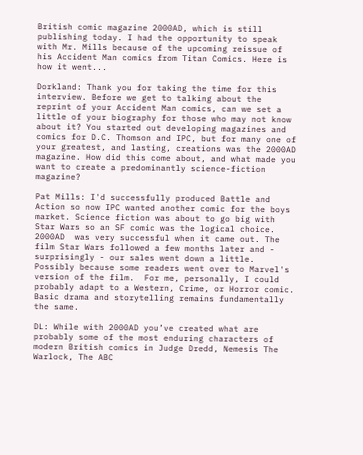British comic magazine 2000AD, which is still publishing today. I had the opportunity to speak with Mr. Mills because of the upcoming reissue of his Accident Man comics from Titan Comics. Here is how it went...

Dorkland: Thank you for taking the time for this interview. Before we get to talking about the reprint of your Accident Man comics, can we set a little of your biography for those who may not know about it? You started out developing magazines and comics for D.C. Thomson and IPC, but for many one of your greatest, and lasting, creations was the 2000AD magazine. How did this come about, and what made you want to create a predominantly science-fiction magazine?

Pat Mills: I'd successfully produced Battle and Action so now IPC wanted another comic for the boys market. Science fiction was about to go big with Star Wars so an SF comic was the logical choice. 2000AD  was very successful when it came out. The film Star Wars followed a few months later and - surprisingly - our sales went down a little. Possibly because some readers went over to Marvel's version of the film.  For me, personally, I could probably adapt to a Western, Crime, or Horror comic. Basic drama and storytelling remains fundamentally the same.

DL: While with 2000AD you’ve created what are probably some of the most enduring characters of modern British comics in Judge Dredd, Nemesis The Warlock, The ABC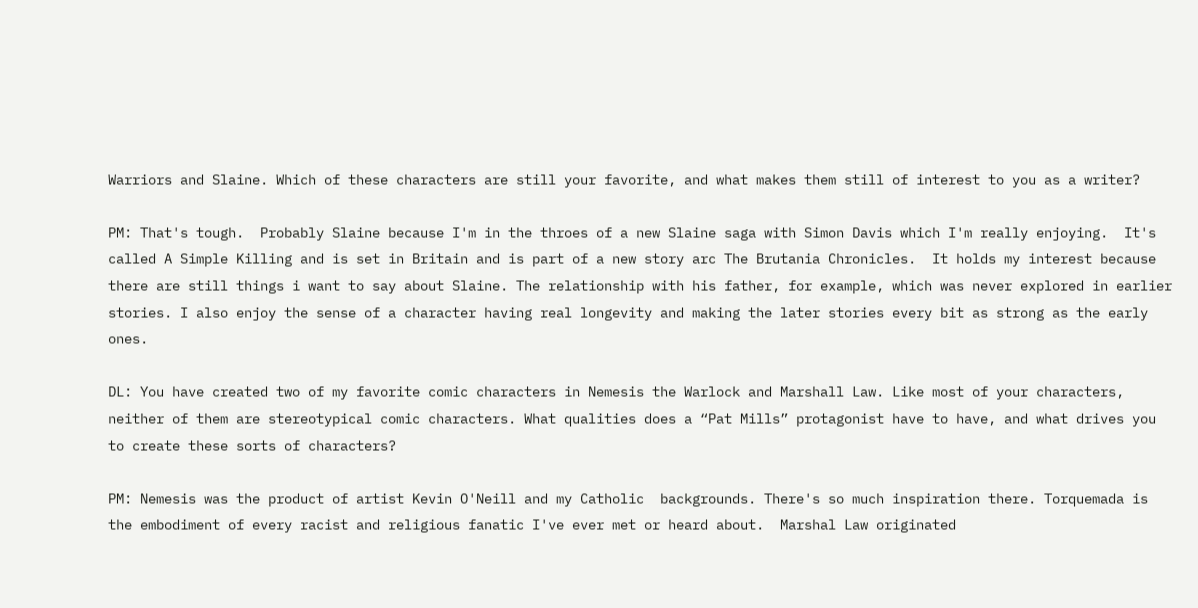Warriors and Slaine. Which of these characters are still your favorite, and what makes them still of interest to you as a writer?

PM: That's tough.  Probably Slaine because I'm in the throes of a new Slaine saga with Simon Davis which I'm really enjoying.  It's called A Simple Killing and is set in Britain and is part of a new story arc The Brutania Chronicles.  It holds my interest because there are still things i want to say about Slaine. The relationship with his father, for example, which was never explored in earlier stories. I also enjoy the sense of a character having real longevity and making the later stories every bit as strong as the early ones.

DL: You have created two of my favorite comic characters in Nemesis the Warlock and Marshall Law. Like most of your characters, neither of them are stereotypical comic characters. What qualities does a “Pat Mills” protagonist have to have, and what drives you to create these sorts of characters?

PM: Nemesis was the product of artist Kevin O'Neill and my Catholic  backgrounds. There's so much inspiration there. Torquemada is the embodiment of every racist and religious fanatic I've ever met or heard about.  Marshal Law originated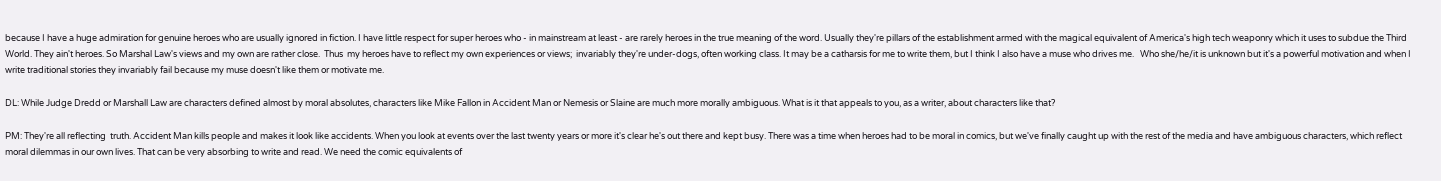because I have a huge admiration for genuine heroes who are usually ignored in fiction. I have little respect for super heroes who - in mainstream at least - are rarely heroes in the true meaning of the word. Usually they're pillars of the establishment armed with the magical equivalent of America's high tech weaponry which it uses to subdue the Third World. They ain't heroes. So Marshal Law's views and my own are rather close.  Thus  my heroes have to reflect my own experiences or views;  invariably they're under-dogs, often working class. It may be a catharsis for me to write them, but I think I also have a muse who drives me.   Who she/he/it is unknown but it's a powerful motivation and when I write traditional stories they invariably fail because my muse doesn't like them or motivate me.

DL: While Judge Dredd or Marshall Law are characters defined almost by moral absolutes, characters like Mike Fallon in Accident Man or Nemesis or Slaine are much more morally ambiguous. What is it that appeals to you, as a writer, about characters like that?

PM: They're all reflecting  truth. Accident Man kills people and makes it look like accidents. When you look at events over the last twenty years or more it's clear he's out there and kept busy. There was a time when heroes had to be moral in comics, but we've finally caught up with the rest of the media and have ambiguous characters, which reflect moral dilemmas in our own lives. That can be very absorbing to write and read. We need the comic equivalents of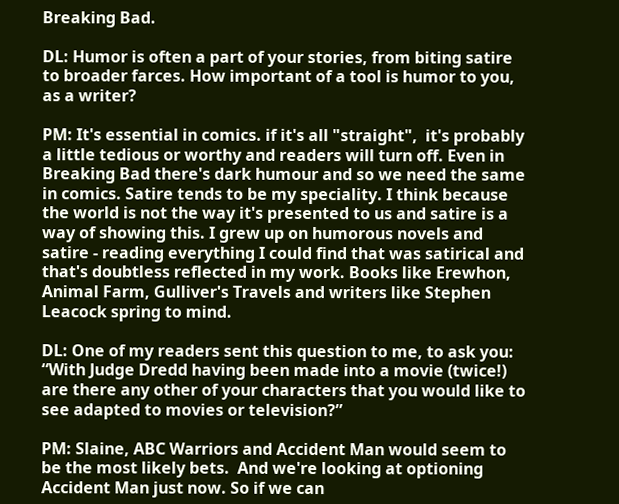Breaking Bad.

DL: Humor is often a part of your stories, from biting satire to broader farces. How important of a tool is humor to you, as a writer?

PM: It's essential in comics. if it's all "straight",  it's probably a little tedious or worthy and readers will turn off. Even in Breaking Bad there's dark humour and so we need the same in comics. Satire tends to be my speciality. I think because the world is not the way it's presented to us and satire is a way of showing this. I grew up on humorous novels and satire - reading everything I could find that was satirical and that's doubtless reflected in my work. Books like Erewhon, Animal Farm, Gulliver's Travels and writers like Stephen Leacock spring to mind.

DL: One of my readers sent this question to me, to ask you: “With Judge Dredd having been made into a movie (twice!) are there any other of your characters that you would like to see adapted to movies or television?”

PM: Slaine, ABC Warriors and Accident Man would seem to be the most likely bets.  And we're looking at optioning Accident Man just now. So if we can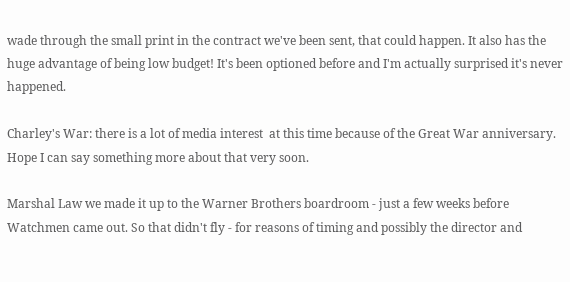wade through the small print in the contract we've been sent, that could happen. It also has the huge advantage of being low budget! It's been optioned before and I'm actually surprised it's never happened.

Charley's War: there is a lot of media interest  at this time because of the Great War anniversary. Hope I can say something more about that very soon.

Marshal Law we made it up to the Warner Brothers boardroom - just a few weeks before Watchmen came out. So that didn't fly - for reasons of timing and possibly the director and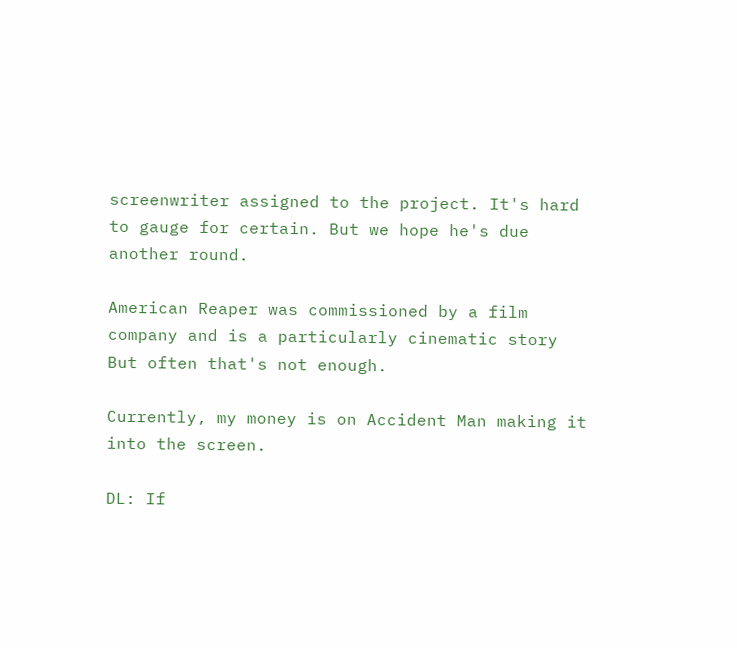screenwriter assigned to the project. It's hard to gauge for certain. But we hope he's due another round.

American Reaper was commissioned by a film company and is a particularly cinematic story But often that's not enough.

Currently, my money is on Accident Man making it into the screen.

DL: If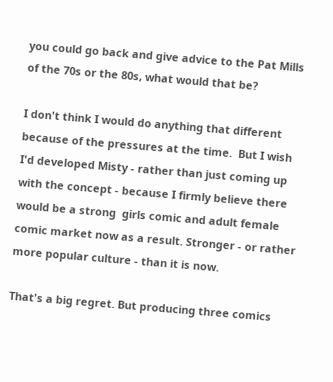you could go back and give advice to the Pat Mills of the 70s or the 80s, what would that be?

I don't think I would do anything that different because of the pressures at the time.  But I wish I'd developed Misty - rather than just coming up with the concept - because I firmly believe there would be a strong  girls comic and adult female comic market now as a result. Stronger - or rather more popular culture - than it is now.

That's a big regret. But producing three comics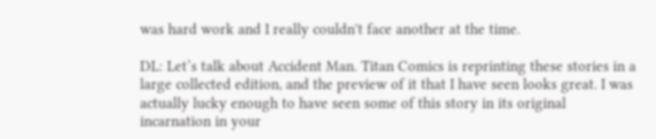was hard work and I really couldn't face another at the time.

DL: Let’s talk about Accident Man. Titan Comics is reprinting these stories in a large collected edition, and the preview of it that I have seen looks great. I was actually lucky enough to have seen some of this story in its original incarnation in your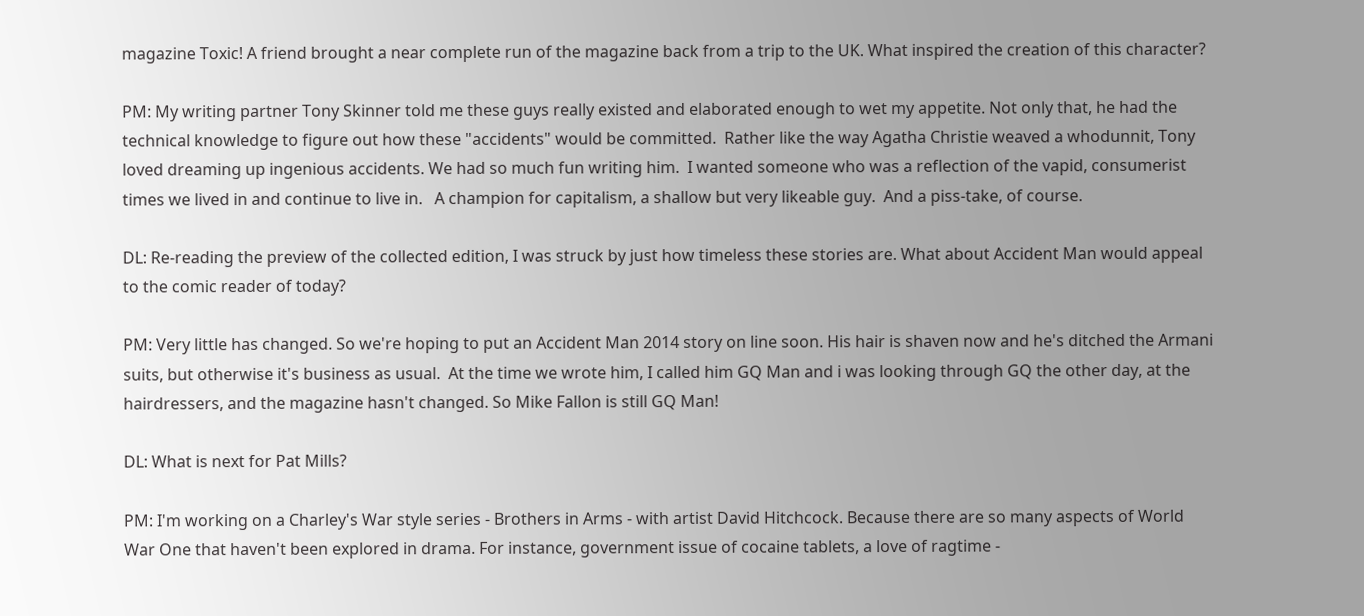magazine Toxic! A friend brought a near complete run of the magazine back from a trip to the UK. What inspired the creation of this character?

PM: My writing partner Tony Skinner told me these guys really existed and elaborated enough to wet my appetite. Not only that, he had the technical knowledge to figure out how these "accidents" would be committed.  Rather like the way Agatha Christie weaved a whodunnit, Tony loved dreaming up ingenious accidents. We had so much fun writing him.  I wanted someone who was a reflection of the vapid, consumerist times we lived in and continue to live in.   A champion for capitalism, a shallow but very likeable guy.  And a piss-take, of course.

DL: Re-reading the preview of the collected edition, I was struck by just how timeless these stories are. What about Accident Man would appeal to the comic reader of today?

PM: Very little has changed. So we're hoping to put an Accident Man 2014 story on line soon. His hair is shaven now and he's ditched the Armani suits, but otherwise it's business as usual.  At the time we wrote him, I called him GQ Man and i was looking through GQ the other day, at the hairdressers, and the magazine hasn't changed. So Mike Fallon is still GQ Man!

DL: What is next for Pat Mills?

PM: I'm working on a Charley's War style series - Brothers in Arms - with artist David Hitchcock. Because there are so many aspects of World War One that haven't been explored in drama. For instance, government issue of cocaine tablets, a love of ragtime -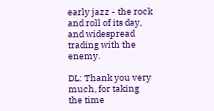early jazz - the rock and roll of its day, and widespread trading with the enemy.

DL: Thank you very much, for taking the time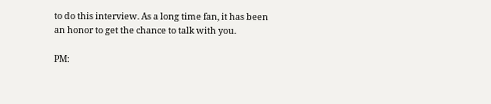to do this interview. As a long time fan, it has been an honor to get the chance to talk with you.

PM: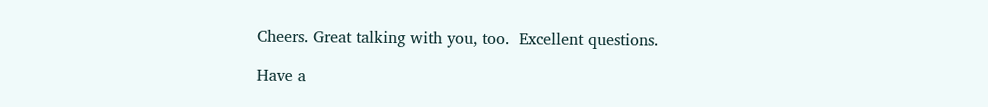Cheers. Great talking with you, too.  Excellent questions.

Have a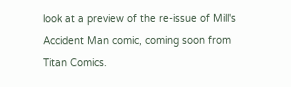look at a preview of the re-issue of Mill's Accident Man comic, coming soon from Titan Comics.